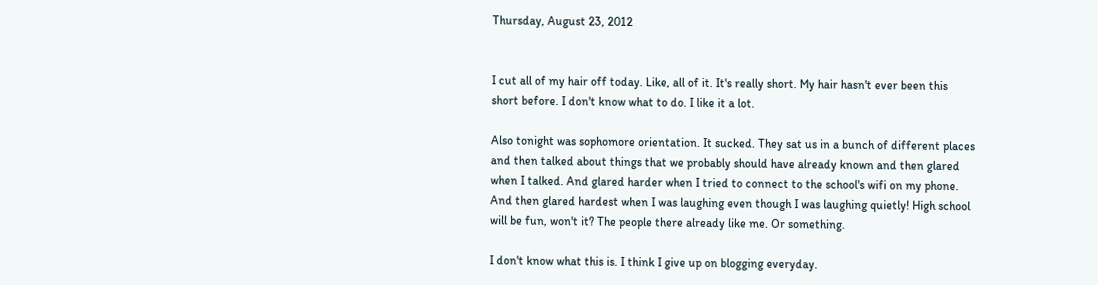Thursday, August 23, 2012


I cut all of my hair off today. Like, all of it. It's really short. My hair hasn't ever been this short before. I don't know what to do. I like it a lot.

Also tonight was sophomore orientation. It sucked. They sat us in a bunch of different places and then talked about things that we probably should have already known and then glared when I talked. And glared harder when I tried to connect to the school's wifi on my phone. And then glared hardest when I was laughing even though I was laughing quietly! High school will be fun, won't it? The people there already like me. Or something.

I don't know what this is. I think I give up on blogging everyday.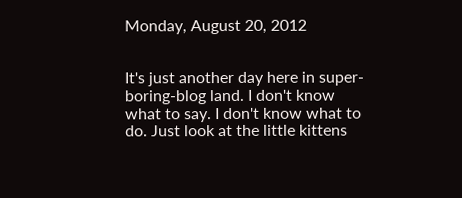Monday, August 20, 2012


It's just another day here in super-boring-blog land. I don't know what to say. I don't know what to do. Just look at the little kittens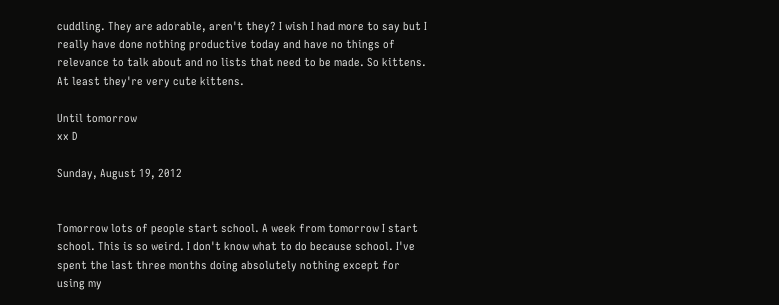cuddling. They are adorable, aren't they? I wish I had more to say but I really have done nothing productive today and have no things of relevance to talk about and no lists that need to be made. So kittens. At least they're very cute kittens.

Until tomorrow
xx D

Sunday, August 19, 2012


Tomorrow lots of people start school. A week from tomorrow I start school. This is so weird. I don't know what to do because school. I've spent the last three months doing absolutely nothing except for using my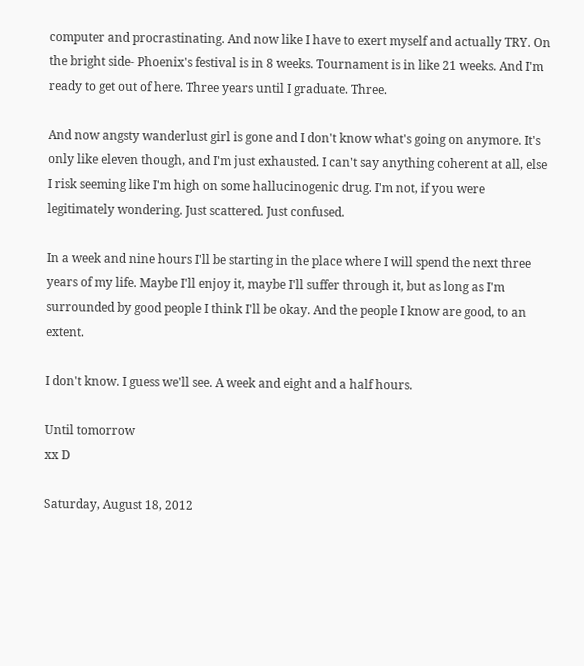computer and procrastinating. And now like I have to exert myself and actually TRY. On the bright side- Phoenix's festival is in 8 weeks. Tournament is in like 21 weeks. And I'm ready to get out of here. Three years until I graduate. Three.

And now angsty wanderlust girl is gone and I don't know what's going on anymore. It's only like eleven though, and I'm just exhausted. I can't say anything coherent at all, else I risk seeming like I'm high on some hallucinogenic drug. I'm not, if you were legitimately wondering. Just scattered. Just confused.

In a week and nine hours I'll be starting in the place where I will spend the next three years of my life. Maybe I'll enjoy it, maybe I'll suffer through it, but as long as I'm surrounded by good people I think I'll be okay. And the people I know are good, to an extent.

I don't know. I guess we'll see. A week and eight and a half hours.

Until tomorrow
xx D

Saturday, August 18, 2012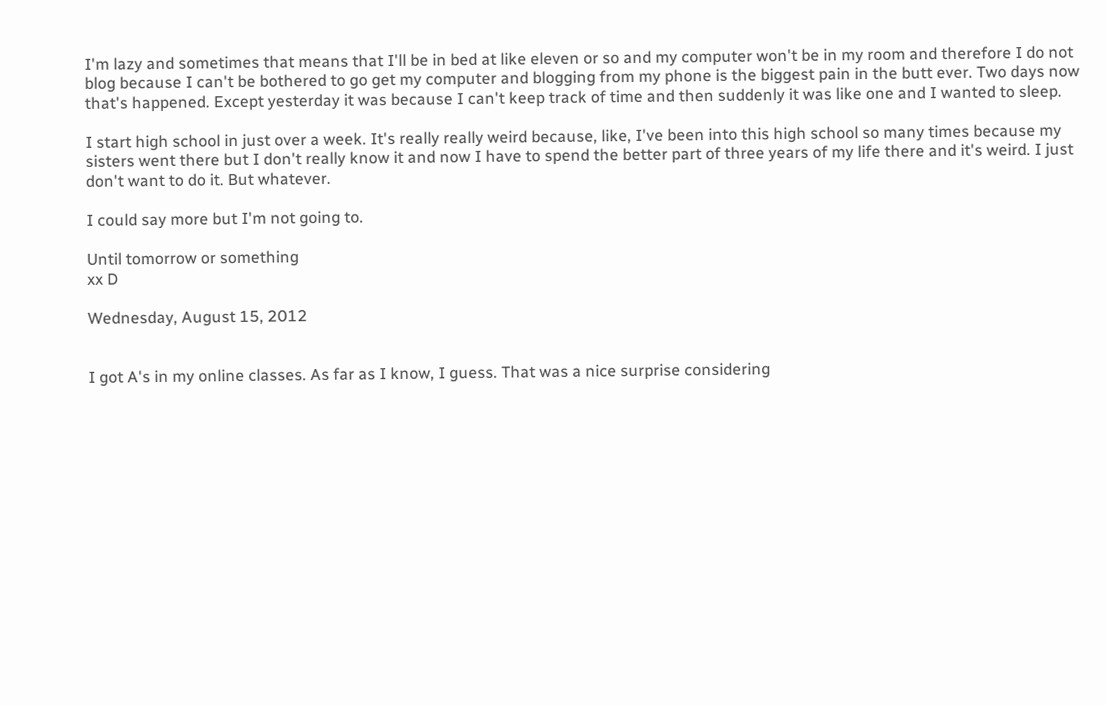I'm lazy and sometimes that means that I'll be in bed at like eleven or so and my computer won't be in my room and therefore I do not blog because I can't be bothered to go get my computer and blogging from my phone is the biggest pain in the butt ever. Two days now that's happened. Except yesterday it was because I can't keep track of time and then suddenly it was like one and I wanted to sleep.

I start high school in just over a week. It's really really weird because, like, I've been into this high school so many times because my sisters went there but I don't really know it and now I have to spend the better part of three years of my life there and it's weird. I just don't want to do it. But whatever.

I could say more but I'm not going to.

Until tomorrow or something
xx D

Wednesday, August 15, 2012


I got A's in my online classes. As far as I know, I guess. That was a nice surprise considering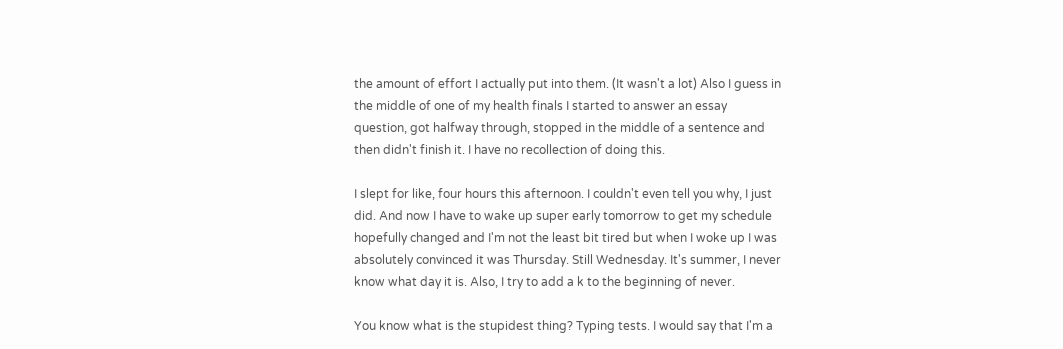the amount of effort I actually put into them. (It wasn't a lot) Also I guess in the middle of one of my health finals I started to answer an essay question, got halfway through, stopped in the middle of a sentence and then didn't finish it. I have no recollection of doing this.

I slept for like, four hours this afternoon. I couldn't even tell you why, I just did. And now I have to wake up super early tomorrow to get my schedule hopefully changed and I'm not the least bit tired but when I woke up I was absolutely convinced it was Thursday. Still Wednesday. It's summer, I never know what day it is. Also, I try to add a k to the beginning of never.

You know what is the stupidest thing? Typing tests. I would say that I'm a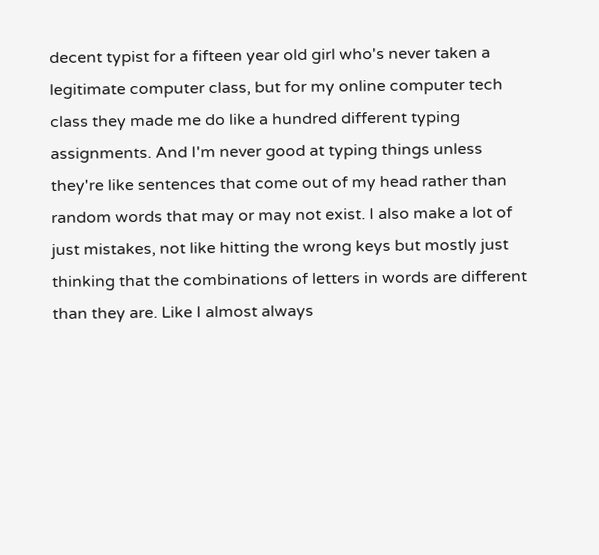decent typist for a fifteen year old girl who's never taken a legitimate computer class, but for my online computer tech class they made me do like a hundred different typing assignments. And I'm never good at typing things unless they're like sentences that come out of my head rather than random words that may or may not exist. I also make a lot of just mistakes, not like hitting the wrong keys but mostly just thinking that the combinations of letters in words are different than they are. Like I almost always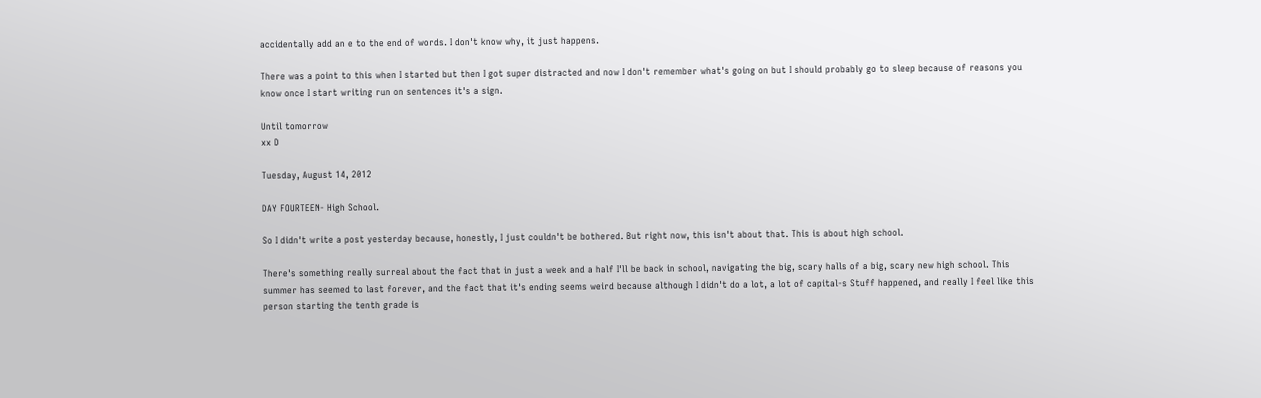accidentally add an e to the end of words. I don't know why, it just happens.

There was a point to this when I started but then I got super distracted and now I don't remember what's going on but I should probably go to sleep because of reasons you know once I start writing run on sentences it's a sign.

Until tomorrow
xx D

Tuesday, August 14, 2012

DAY FOURTEEN- High School.

So I didn't write a post yesterday because, honestly, I just couldn't be bothered. But right now, this isn't about that. This is about high school.

There's something really surreal about the fact that in just a week and a half I'll be back in school, navigating the big, scary halls of a big, scary new high school. This summer has seemed to last forever, and the fact that it's ending seems weird because although I didn't do a lot, a lot of capital-s Stuff happened, and really I feel like this person starting the tenth grade is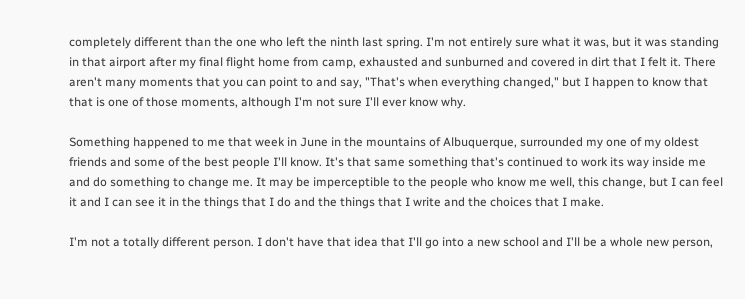completely different than the one who left the ninth last spring. I'm not entirely sure what it was, but it was standing in that airport after my final flight home from camp, exhausted and sunburned and covered in dirt that I felt it. There aren't many moments that you can point to and say, "That's when everything changed," but I happen to know that that is one of those moments, although I'm not sure I'll ever know why.

Something happened to me that week in June in the mountains of Albuquerque, surrounded my one of my oldest friends and some of the best people I'll know. It's that same something that's continued to work its way inside me and do something to change me. It may be imperceptible to the people who know me well, this change, but I can feel it and I can see it in the things that I do and the things that I write and the choices that I make.

I'm not a totally different person. I don't have that idea that I'll go into a new school and I'll be a whole new person,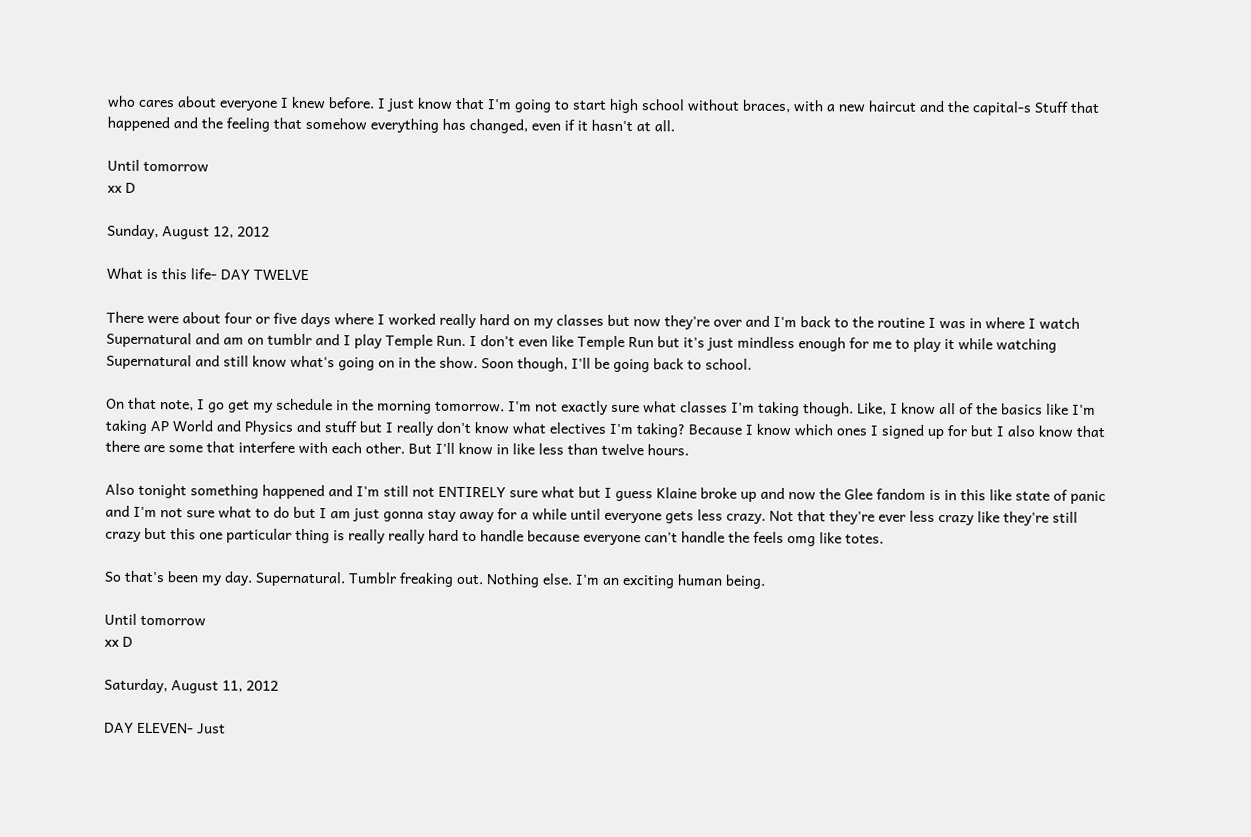who cares about everyone I knew before. I just know that I'm going to start high school without braces, with a new haircut and the capital-s Stuff that happened and the feeling that somehow everything has changed, even if it hasn't at all.

Until tomorrow
xx D

Sunday, August 12, 2012

What is this life- DAY TWELVE

There were about four or five days where I worked really hard on my classes but now they're over and I'm back to the routine I was in where I watch Supernatural and am on tumblr and I play Temple Run. I don't even like Temple Run but it's just mindless enough for me to play it while watching Supernatural and still know what's going on in the show. Soon though, I'll be going back to school.

On that note, I go get my schedule in the morning tomorrow. I'm not exactly sure what classes I'm taking though. Like, I know all of the basics like I'm taking AP World and Physics and stuff but I really don't know what electives I'm taking? Because I know which ones I signed up for but I also know that there are some that interfere with each other. But I'll know in like less than twelve hours.

Also tonight something happened and I'm still not ENTIRELY sure what but I guess Klaine broke up and now the Glee fandom is in this like state of panic and I'm not sure what to do but I am just gonna stay away for a while until everyone gets less crazy. Not that they're ever less crazy like they're still crazy but this one particular thing is really really hard to handle because everyone can't handle the feels omg like totes.

So that's been my day. Supernatural. Tumblr freaking out. Nothing else. I'm an exciting human being.

Until tomorrow
xx D

Saturday, August 11, 2012

DAY ELEVEN- Just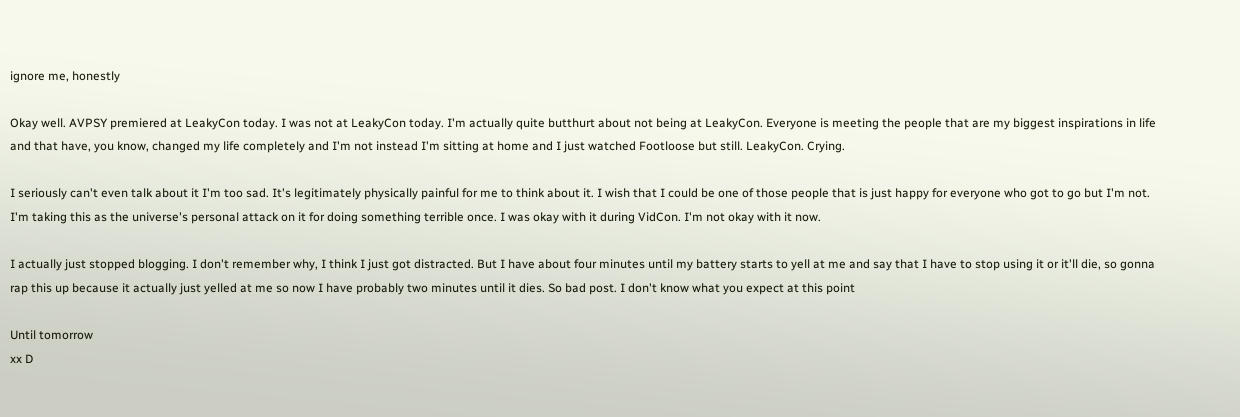ignore me, honestly

Okay well. AVPSY premiered at LeakyCon today. I was not at LeakyCon today. I'm actually quite butthurt about not being at LeakyCon. Everyone is meeting the people that are my biggest inspirations in life and that have, you know, changed my life completely and I'm not instead I'm sitting at home and I just watched Footloose but still. LeakyCon. Crying.

I seriously can't even talk about it I'm too sad. It's legitimately physically painful for me to think about it. I wish that I could be one of those people that is just happy for everyone who got to go but I'm not. I'm taking this as the universe's personal attack on it for doing something terrible once. I was okay with it during VidCon. I'm not okay with it now.

I actually just stopped blogging. I don't remember why, I think I just got distracted. But I have about four minutes until my battery starts to yell at me and say that I have to stop using it or it'll die, so gonna rap this up because it actually just yelled at me so now I have probably two minutes until it dies. So bad post. I don't know what you expect at this point

Until tomorrow
xx D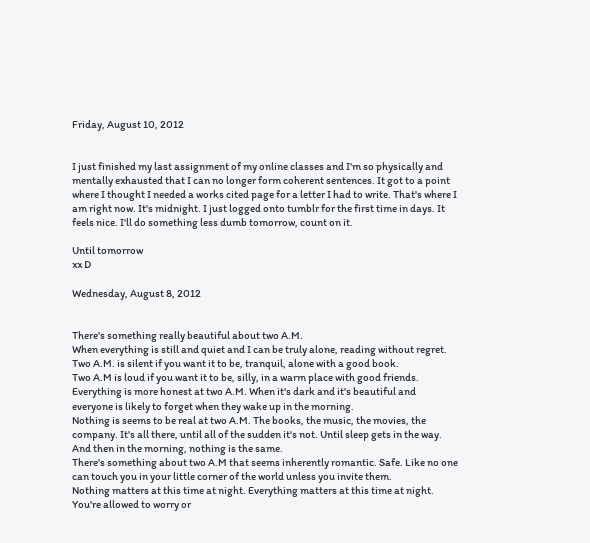Friday, August 10, 2012


I just finished my last assignment of my online classes and I'm so physically and mentally exhausted that I can no longer form coherent sentences. It got to a point where I thought I needed a works cited page for a letter I had to write. That's where I am right now. It's midnight. I just logged onto tumblr for the first time in days. It feels nice. I'll do something less dumb tomorrow, count on it.

Until tomorrow
xx D

Wednesday, August 8, 2012


There's something really beautiful about two A.M.
When everything is still and quiet and I can be truly alone, reading without regret.
Two A.M. is silent if you want it to be, tranquil, alone with a good book.
Two A.M is loud if you want it to be, silly, in a warm place with good friends.
Everything is more honest at two A.M. When it's dark and it's beautiful and everyone is likely to forget when they wake up in the morning.
Nothing is seems to be real at two A.M. The books, the music, the movies, the company. It's all there, until all of the sudden it's not. Until sleep gets in the way. And then in the morning, nothing is the same.
There's something about two A.M that seems inherently romantic. Safe. Like no one can touch you in your little corner of the world unless you invite them.
Nothing matters at this time at night. Everything matters at this time at night. You're allowed to worry or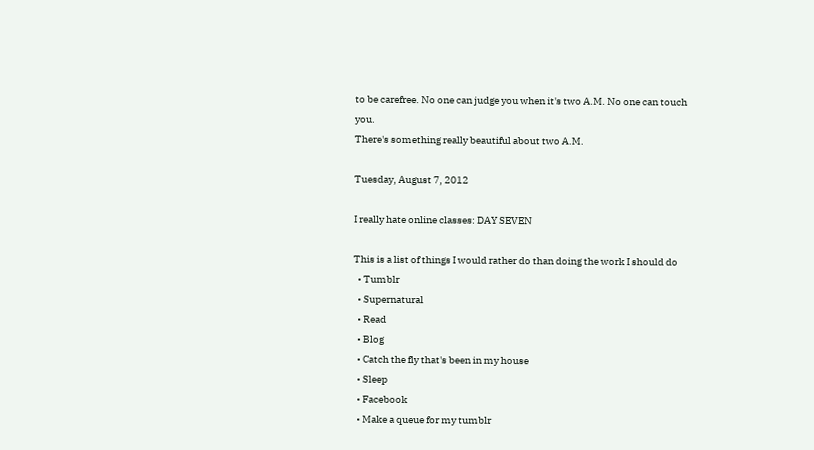to be carefree. No one can judge you when it's two A.M. No one can touch you.
There's something really beautiful about two A.M.

Tuesday, August 7, 2012

I really hate online classes: DAY SEVEN

This is a list of things I would rather do than doing the work I should do
  • Tumblr
  • Supernatural
  • Read
  • Blog
  • Catch the fly that's been in my house
  • Sleep
  • Facebook
  • Make a queue for my tumblr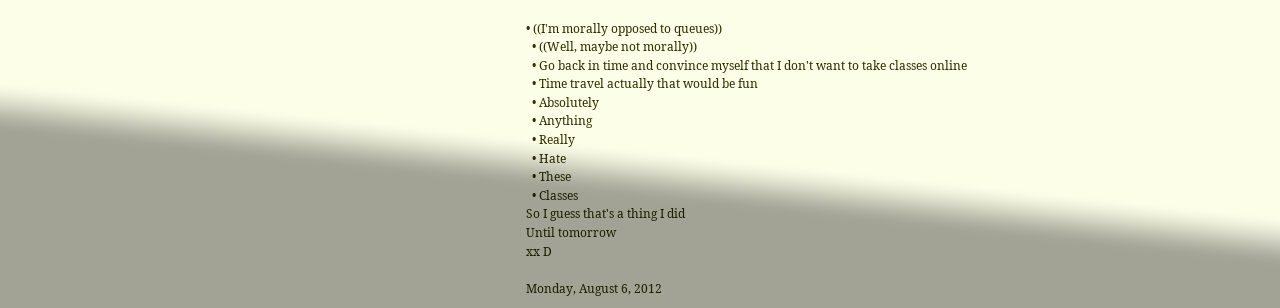• ((I'm morally opposed to queues))
  • ((Well, maybe not morally))
  • Go back in time and convince myself that I don't want to take classes online
  • Time travel actually that would be fun
  • Absolutely
  • Anything
  • Really
  • Hate
  • These
  • Classes
So I guess that's a thing I did
Until tomorrow
xx D

Monday, August 6, 2012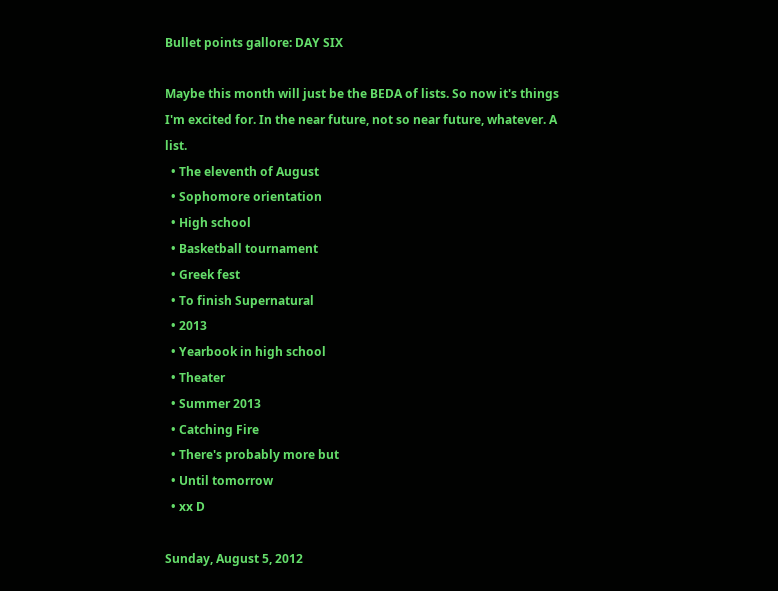Bullet points gallore: DAY SIX

Maybe this month will just be the BEDA of lists. So now it's things I'm excited for. In the near future, not so near future, whatever. A list.
  • The eleventh of August
  • Sophomore orientation
  • High school
  • Basketball tournament
  • Greek fest
  • To finish Supernatural
  • 2013
  • Yearbook in high school
  • Theater
  • Summer 2013
  • Catching Fire
  • There's probably more but
  • Until tomorrow
  • xx D

Sunday, August 5, 2012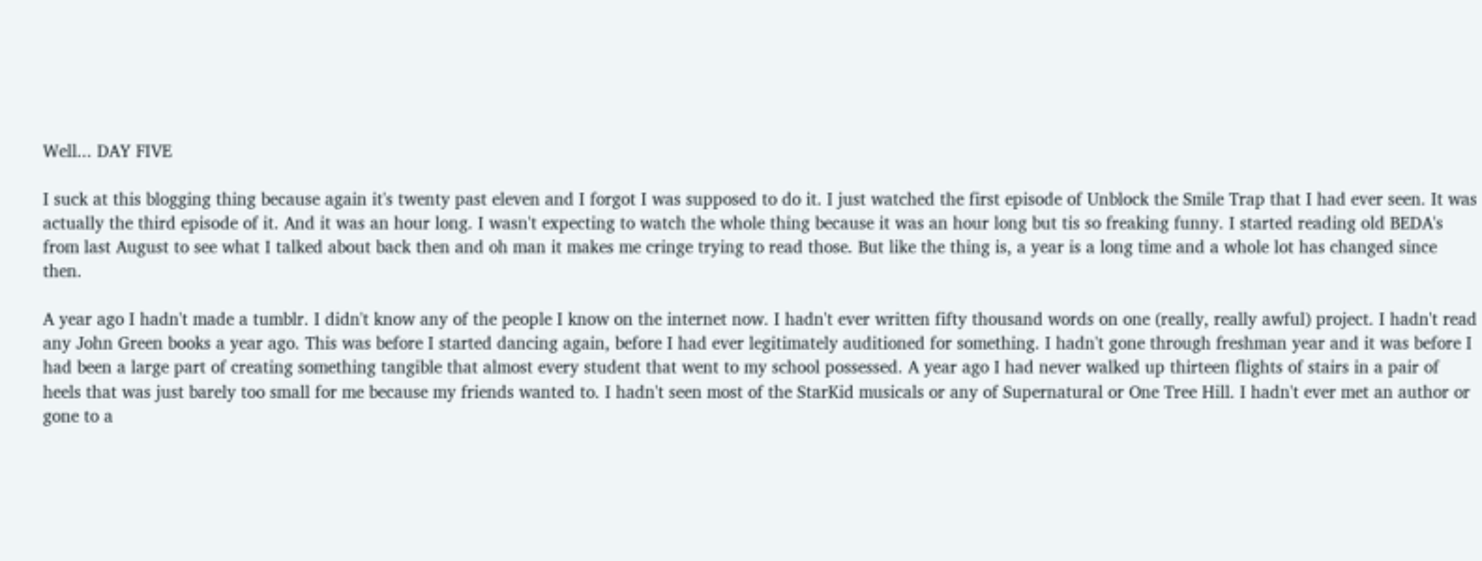Well... DAY FIVE

I suck at this blogging thing because again it's twenty past eleven and I forgot I was supposed to do it. I just watched the first episode of Unblock the Smile Trap that I had ever seen. It was actually the third episode of it. And it was an hour long. I wasn't expecting to watch the whole thing because it was an hour long but tis so freaking funny. I started reading old BEDA's from last August to see what I talked about back then and oh man it makes me cringe trying to read those. But like the thing is, a year is a long time and a whole lot has changed since then.

A year ago I hadn't made a tumblr. I didn't know any of the people I know on the internet now. I hadn't ever written fifty thousand words on one (really, really awful) project. I hadn't read any John Green books a year ago. This was before I started dancing again, before I had ever legitimately auditioned for something. I hadn't gone through freshman year and it was before I had been a large part of creating something tangible that almost every student that went to my school possessed. A year ago I had never walked up thirteen flights of stairs in a pair of heels that was just barely too small for me because my friends wanted to. I hadn't seen most of the StarKid musicals or any of Supernatural or One Tree Hill. I hadn't ever met an author or gone to a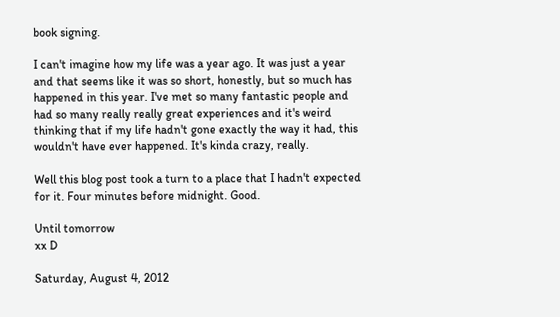book signing.

I can't imagine how my life was a year ago. It was just a year and that seems like it was so short, honestly, but so much has happened in this year. I've met so many fantastic people and had so many really really great experiences and it's weird thinking that if my life hadn't gone exactly the way it had, this wouldn't have ever happened. It's kinda crazy, really.

Well this blog post took a turn to a place that I hadn't expected for it. Four minutes before midnight. Good.

Until tomorrow
xx D

Saturday, August 4, 2012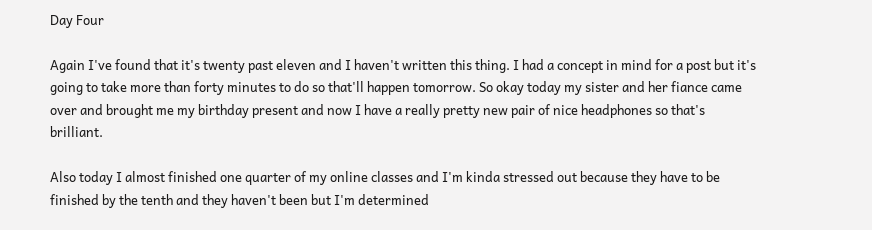Day Four

Again I've found that it's twenty past eleven and I haven't written this thing. I had a concept in mind for a post but it's going to take more than forty minutes to do so that'll happen tomorrow. So okay today my sister and her fiance came over and brought me my birthday present and now I have a really pretty new pair of nice headphones so that's brilliant.

Also today I almost finished one quarter of my online classes and I'm kinda stressed out because they have to be finished by the tenth and they haven't been but I'm determined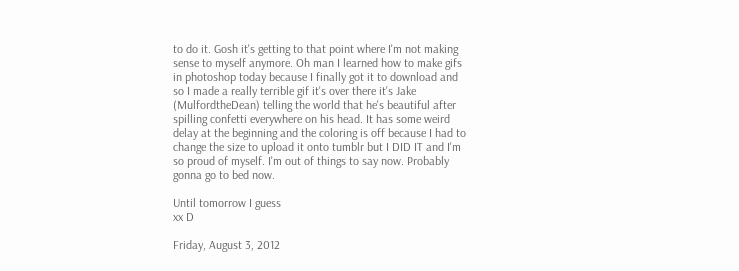to do it. Gosh it's getting to that point where I'm not making sense to myself anymore. Oh man I learned how to make gifs in photoshop today because I finally got it to download and so I made a really terrible gif it's over there it's Jake (MulfordtheDean) telling the world that he's beautiful after spilling confetti everywhere on his head. It has some weird delay at the beginning and the coloring is off because I had to change the size to upload it onto tumblr but I DID IT and I'm so proud of myself. I'm out of things to say now. Probably gonna go to bed now.

Until tomorrow I guess
xx D

Friday, August 3, 2012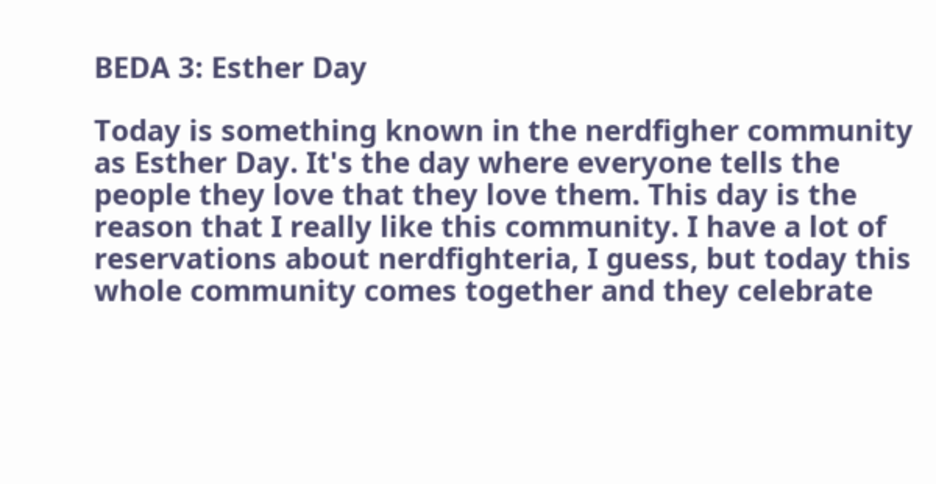BEDA 3: Esther Day

Today is something known in the nerdfigher community as Esther Day. It's the day where everyone tells the people they love that they love them. This day is the reason that I really like this community. I have a lot of reservations about nerdfighteria, I guess, but today this whole community comes together and they celebrate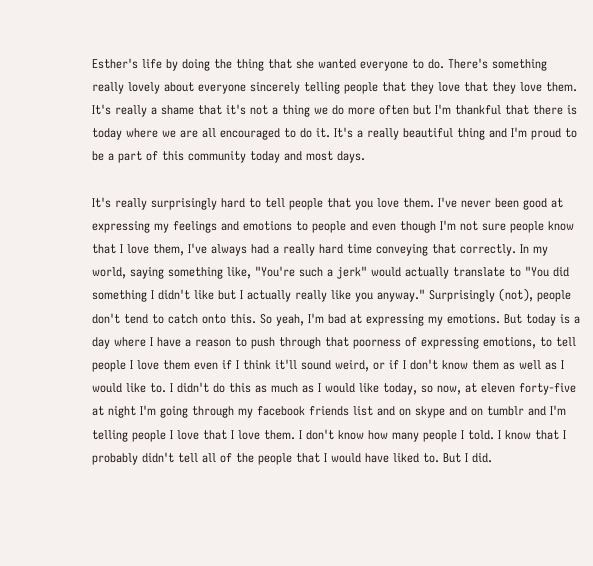Esther's life by doing the thing that she wanted everyone to do. There's something really lovely about everyone sincerely telling people that they love that they love them. It's really a shame that it's not a thing we do more often but I'm thankful that there is today where we are all encouraged to do it. It's a really beautiful thing and I'm proud to be a part of this community today and most days.

It's really surprisingly hard to tell people that you love them. I've never been good at expressing my feelings and emotions to people and even though I'm not sure people know that I love them, I've always had a really hard time conveying that correctly. In my world, saying something like, "You're such a jerk" would actually translate to "You did something I didn't like but I actually really like you anyway." Surprisingly (not), people don't tend to catch onto this. So yeah, I'm bad at expressing my emotions. But today is a day where I have a reason to push through that poorness of expressing emotions, to tell people I love them even if I think it'll sound weird, or if I don't know them as well as I would like to. I didn't do this as much as I would like today, so now, at eleven forty-five at night I'm going through my facebook friends list and on skype and on tumblr and I'm telling people I love that I love them. I don't know how many people I told. I know that I probably didn't tell all of the people that I would have liked to. But I did.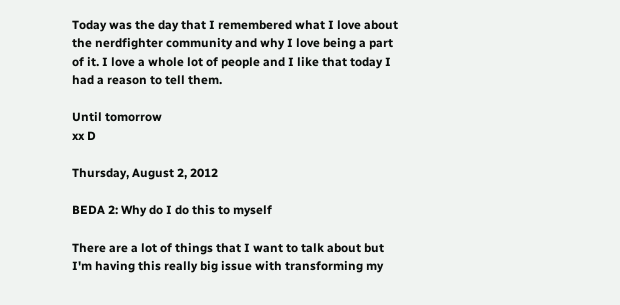Today was the day that I remembered what I love about the nerdfighter community and why I love being a part of it. I love a whole lot of people and I like that today I had a reason to tell them.

Until tomorrow
xx D

Thursday, August 2, 2012

BEDA 2: Why do I do this to myself

There are a lot of things that I want to talk about but I'm having this really big issue with transforming my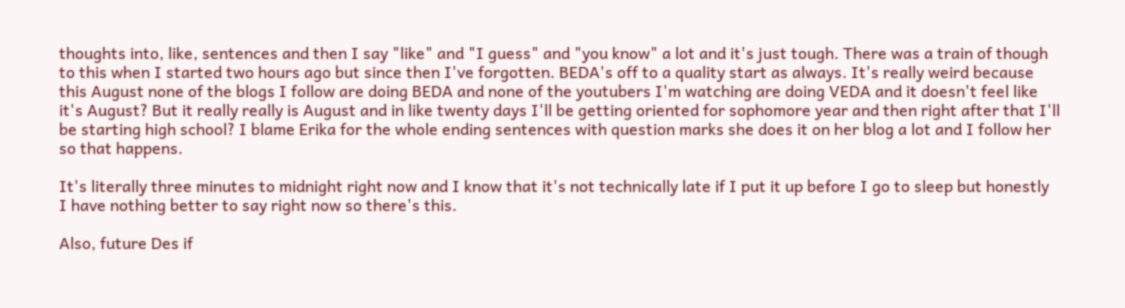thoughts into, like, sentences and then I say "like" and "I guess" and "you know" a lot and it's just tough. There was a train of though to this when I started two hours ago but since then I've forgotten. BEDA's off to a quality start as always. It's really weird because this August none of the blogs I follow are doing BEDA and none of the youtubers I'm watching are doing VEDA and it doesn't feel like it's August? But it really really is August and in like twenty days I'll be getting oriented for sophomore year and then right after that I'll be starting high school? I blame Erika for the whole ending sentences with question marks she does it on her blog a lot and I follow her so that happens.

It's literally three minutes to midnight right now and I know that it's not technically late if I put it up before I go to sleep but honestly I have nothing better to say right now so there's this.

Also, future Des if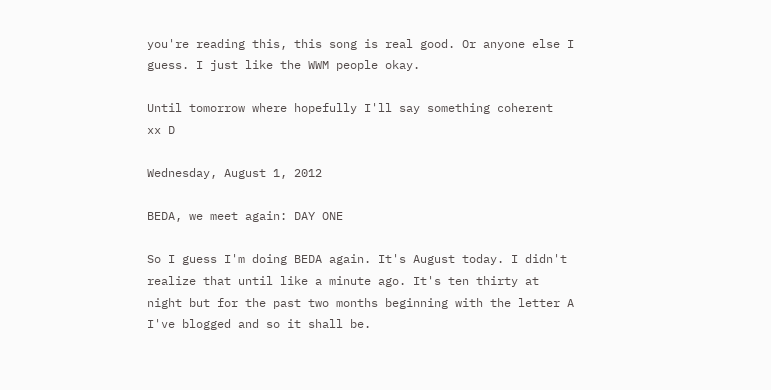you're reading this, this song is real good. Or anyone else I guess. I just like the WWM people okay.

Until tomorrow where hopefully I'll say something coherent
xx D

Wednesday, August 1, 2012

BEDA, we meet again: DAY ONE

So I guess I'm doing BEDA again. It's August today. I didn't realize that until like a minute ago. It's ten thirty at night but for the past two months beginning with the letter A I've blogged and so it shall be.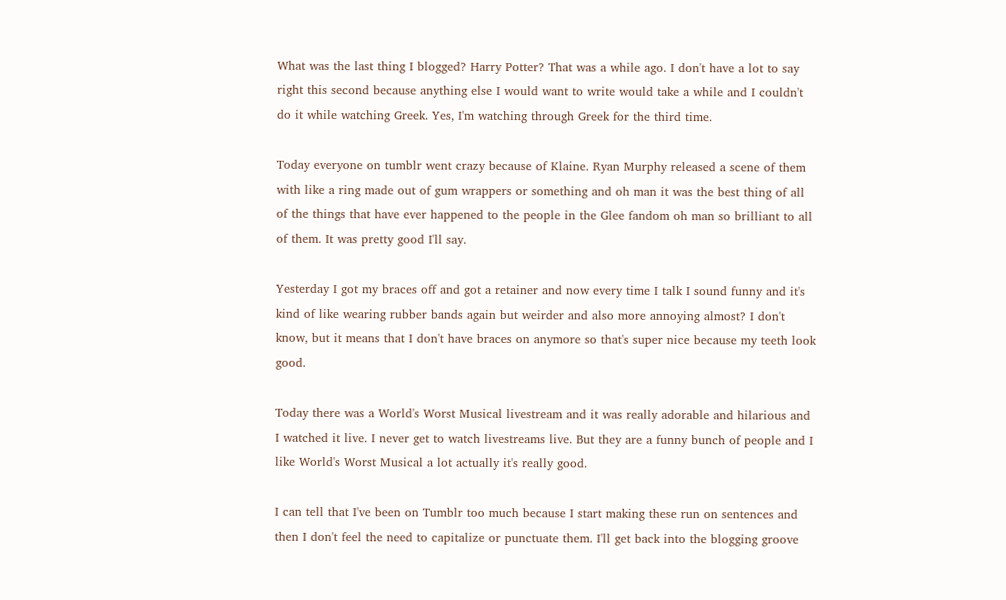What was the last thing I blogged? Harry Potter? That was a while ago. I don't have a lot to say right this second because anything else I would want to write would take a while and I couldn't do it while watching Greek. Yes, I'm watching through Greek for the third time.

Today everyone on tumblr went crazy because of Klaine. Ryan Murphy released a scene of them with like a ring made out of gum wrappers or something and oh man it was the best thing of all of the things that have ever happened to the people in the Glee fandom oh man so brilliant to all of them. It was pretty good I'll say.

Yesterday I got my braces off and got a retainer and now every time I talk I sound funny and it's kind of like wearing rubber bands again but weirder and also more annoying almost? I don't know, but it means that I don't have braces on anymore so that's super nice because my teeth look good.

Today there was a World's Worst Musical livestream and it was really adorable and hilarious and I watched it live. I never get to watch livestreams live. But they are a funny bunch of people and I like World's Worst Musical a lot actually it's really good.

I can tell that I've been on Tumblr too much because I start making these run on sentences and then I don't feel the need to capitalize or punctuate them. I'll get back into the blogging groove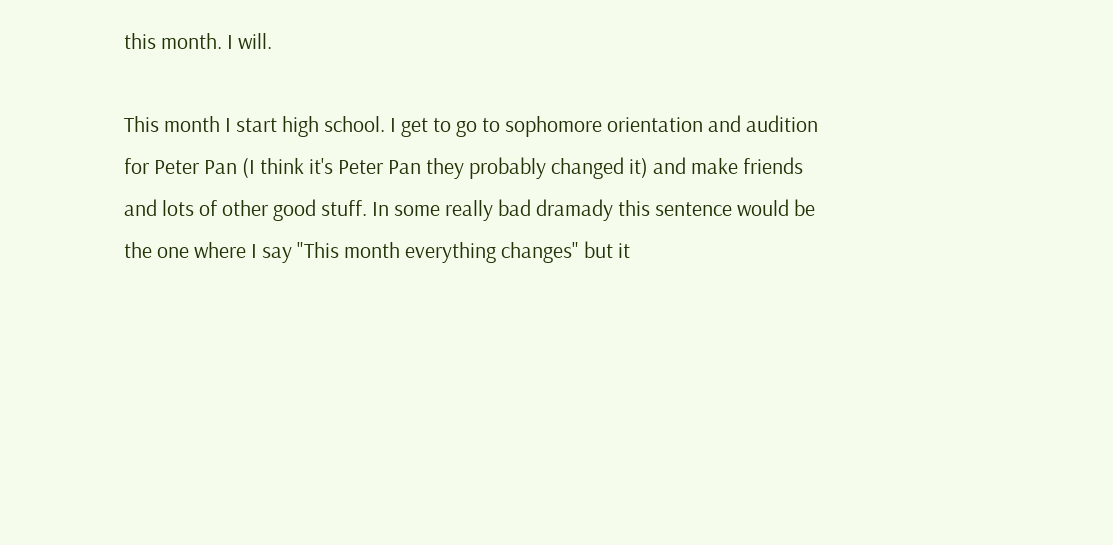this month. I will.

This month I start high school. I get to go to sophomore orientation and audition for Peter Pan (I think it's Peter Pan they probably changed it) and make friends and lots of other good stuff. In some really bad dramady this sentence would be the one where I say "This month everything changes" but it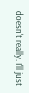doesn't really. I'll just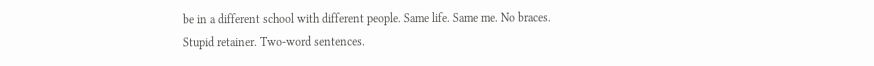be in a different school with different people. Same life. Same me. No braces. Stupid retainer. Two-word sentences.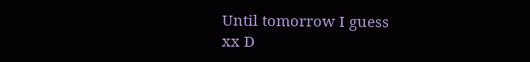Until tomorrow I guess
xx D